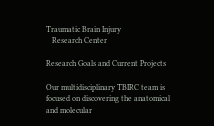Traumatic Brain Injury
   Research Center

Research Goals and Current Projects

Our multidisciplinary TBIRC team is focused on discovering the anatomical and molecular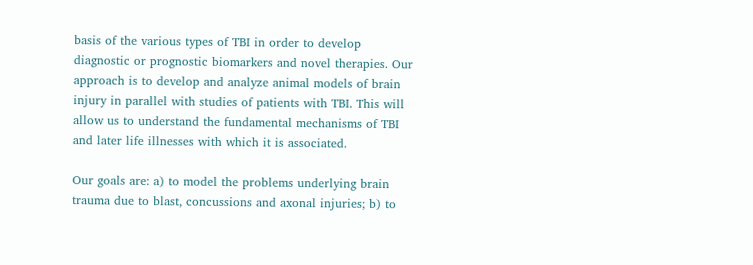basis of the various types of TBI in order to develop diagnostic or prognostic biomarkers and novel therapies. Our approach is to develop and analyze animal models of brain injury in parallel with studies of patients with TBI. This will allow us to understand the fundamental mechanisms of TBI and later life illnesses with which it is associated.

Our goals are: a) to model the problems underlying brain trauma due to blast, concussions and axonal injuries; b) to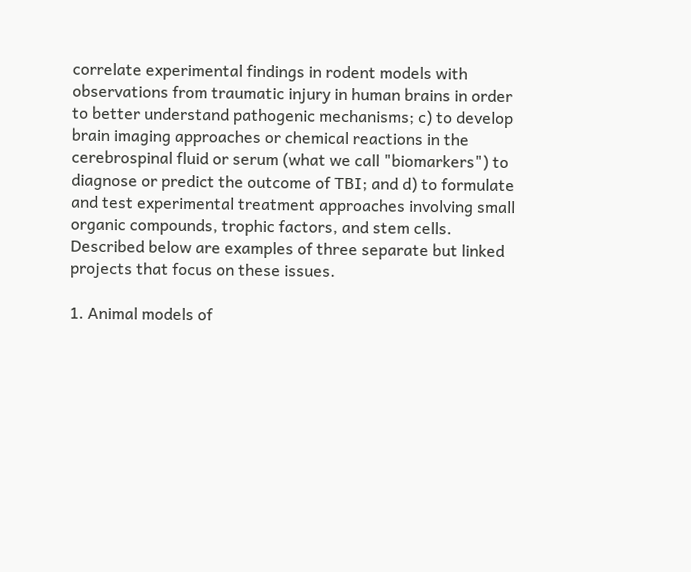correlate experimental findings in rodent models with observations from traumatic injury in human brains in order to better understand pathogenic mechanisms; c) to develop brain imaging approaches or chemical reactions in the cerebrospinal fluid or serum (what we call "biomarkers") to diagnose or predict the outcome of TBI; and d) to formulate and test experimental treatment approaches involving small organic compounds, trophic factors, and stem cells. Described below are examples of three separate but linked projects that focus on these issues.

1. Animal models of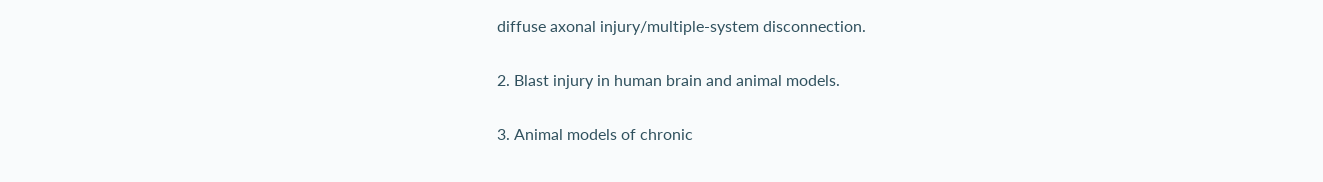diffuse axonal injury/multiple-system disconnection.

2. Blast injury in human brain and animal models.

3. Animal models of chronic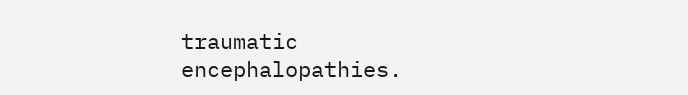traumatic encephalopathies.